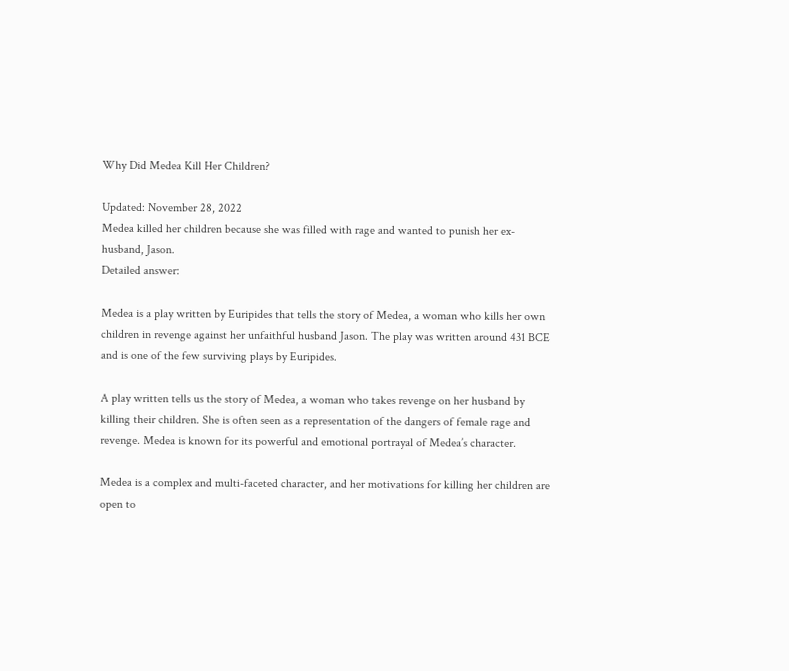Why Did Medea Kill Her Children?

Updated: November 28, 2022
Medea killed her children because she was filled with rage and wanted to punish her ex-husband, Jason.
Detailed answer:

Medea is a play written by Euripides that tells the story of Medea, a woman who kills her own children in revenge against her unfaithful husband Jason. The play was written around 431 BCE and is one of the few surviving plays by Euripides.

A play written tells us the story of Medea, a woman who takes revenge on her husband by killing their children. She is often seen as a representation of the dangers of female rage and revenge. Medea is known for its powerful and emotional portrayal of Medea’s character.

Medea is a complex and multi-faceted character, and her motivations for killing her children are open to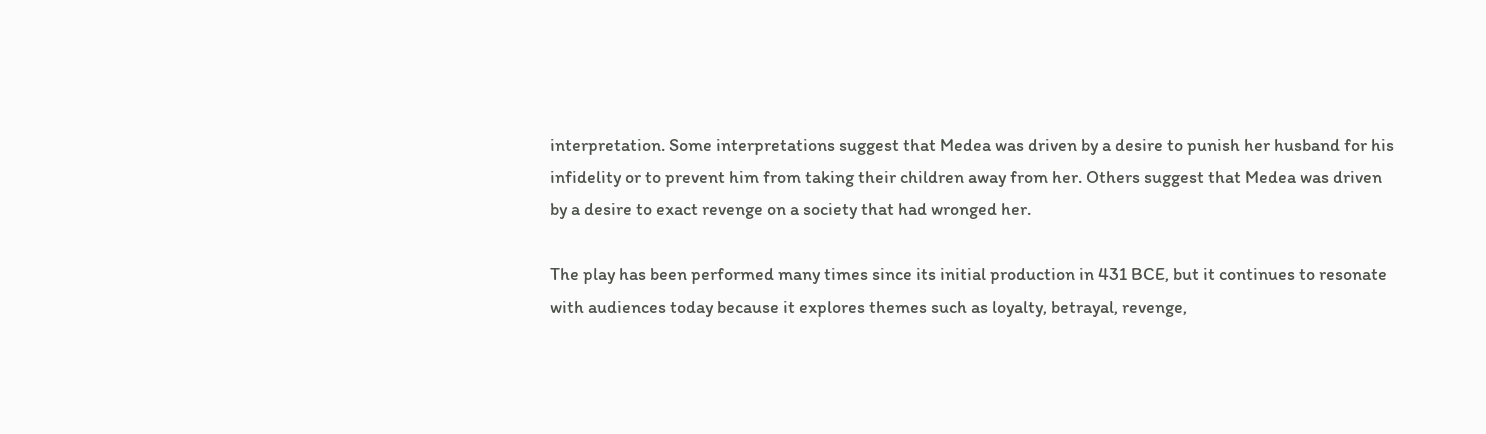interpretation. Some interpretations suggest that Medea was driven by a desire to punish her husband for his infidelity or to prevent him from taking their children away from her. Others suggest that Medea was driven by a desire to exact revenge on a society that had wronged her.

The play has been performed many times since its initial production in 431 BCE, but it continues to resonate with audiences today because it explores themes such as loyalty, betrayal, revenge,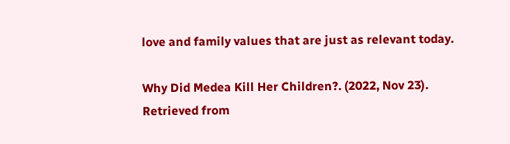love and family values that are just as relevant today.

Why Did Medea Kill Her Children?. (2022, Nov 23). Retrieved from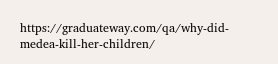https://graduateway.com/qa/why-did-medea-kill-her-children/